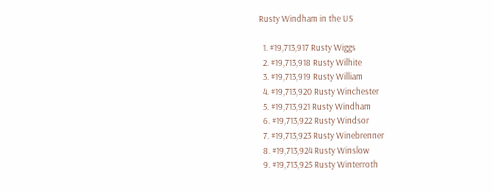Rusty Windham in the US

  1. #19,713,917 Rusty Wiggs
  2. #19,713,918 Rusty Wilhite
  3. #19,713,919 Rusty William
  4. #19,713,920 Rusty Winchester
  5. #19,713,921 Rusty Windham
  6. #19,713,922 Rusty Windsor
  7. #19,713,923 Rusty Winebrenner
  8. #19,713,924 Rusty Winslow
  9. #19,713,925 Rusty Winterroth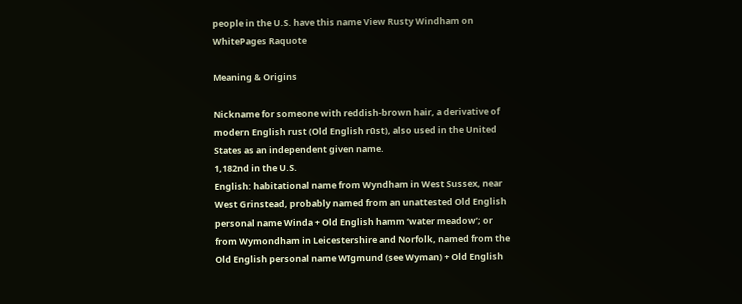people in the U.S. have this name View Rusty Windham on WhitePages Raquote

Meaning & Origins

Nickname for someone with reddish-brown hair, a derivative of modern English rust (Old English rūst), also used in the United States as an independent given name.
1,182nd in the U.S.
English: habitational name from Wyndham in West Sussex, near West Grinstead, probably named from an unattested Old English personal name Winda + Old English hamm ‘water meadow’; or from Wymondham in Leicestershire and Norfolk, named from the Old English personal name Wīgmund (see Wyman) + Old English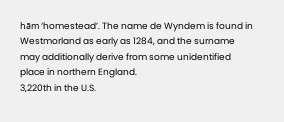hām ‘homestead’. The name de Wyndem is found in Westmorland as early as 1284, and the surname may additionally derive from some unidentified place in northern England.
3,220th in the U.S.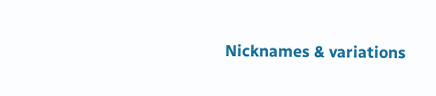Nicknames & variations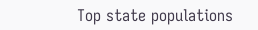Top state populations